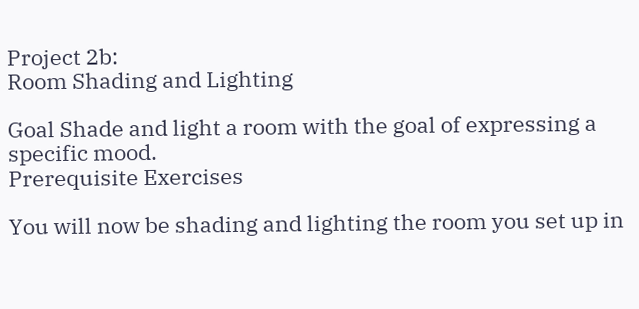Project 2b:
Room Shading and Lighting

Goal Shade and light a room with the goal of expressing a specific mood.
Prerequisite Exercises

You will now be shading and lighting the room you set up in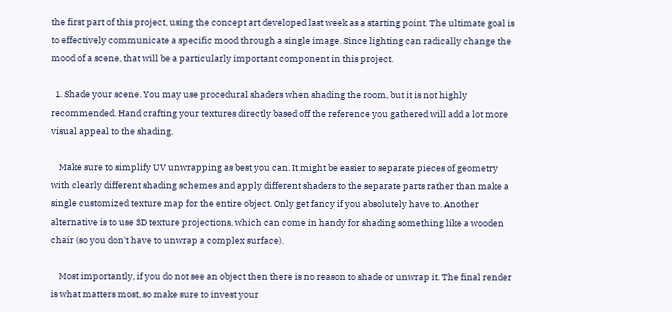the first part of this project, using the concept art developed last week as a starting point. The ultimate goal is to effectively communicate a specific mood through a single image. Since lighting can radically change the mood of a scene, that will be a particularly important component in this project.

  1. Shade your scene. You may use procedural shaders when shading the room, but it is not highly recommended. Hand crafting your textures directly based off the reference you gathered will add a lot more visual appeal to the shading.

    Make sure to simplify UV unwrapping as best you can. It might be easier to separate pieces of geometry with clearly different shading schemes and apply different shaders to the separate parts rather than make a single customized texture map for the entire object. Only get fancy if you absolutely have to. Another alternative is to use 3D texture projections, which can come in handy for shading something like a wooden chair (so you don't have to unwrap a complex surface).

    Most importantly, if you do not see an object then there is no reason to shade or unwrap it. The final render is what matters most, so make sure to invest your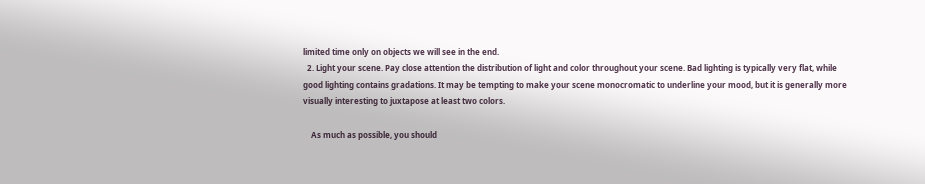limited time only on objects we will see in the end.
  2. Light your scene. Pay close attention the distribution of light and color throughout your scene. Bad lighting is typically very flat, while good lighting contains gradations. It may be tempting to make your scene monocromatic to underline your mood, but it is generally more visually interesting to juxtapose at least two colors.

    As much as possible, you should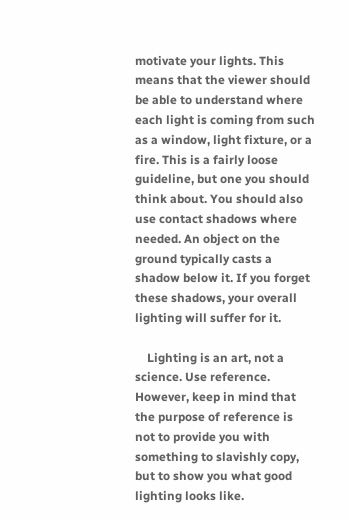motivate your lights. This means that the viewer should be able to understand where each light is coming from such as a window, light fixture, or a fire. This is a fairly loose guideline, but one you should think about. You should also use contact shadows where needed. An object on the ground typically casts a shadow below it. If you forget these shadows, your overall lighting will suffer for it.

    Lighting is an art, not a science. Use reference. However, keep in mind that the purpose of reference is not to provide you with something to slavishly copy, but to show you what good lighting looks like.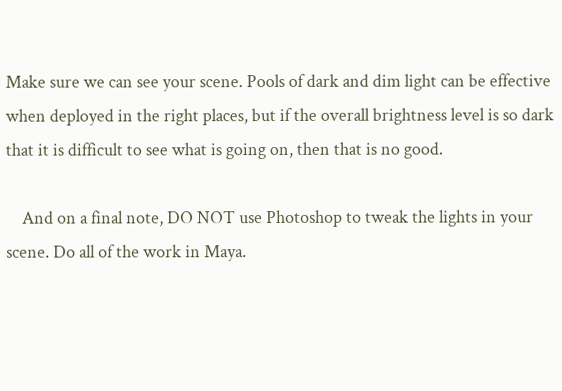Make sure we can see your scene. Pools of dark and dim light can be effective when deployed in the right places, but if the overall brightness level is so dark that it is difficult to see what is going on, then that is no good.

    And on a final note, DO NOT use Photoshop to tweak the lights in your scene. Do all of the work in Maya.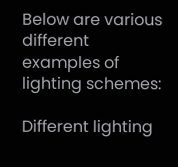Below are various different examples of lighting schemes:

Different lighting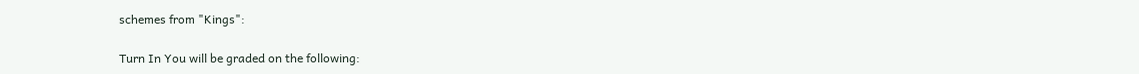schemes from "Kings":

Turn In You will be graded on the following: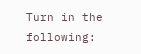Turn in the following: